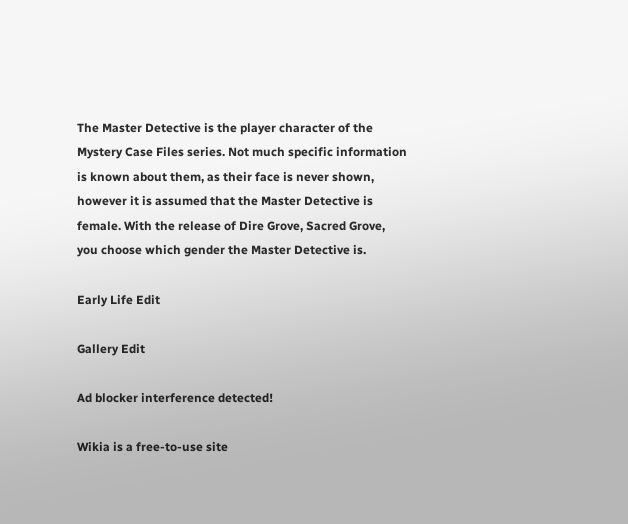The Master Detective is the player character of the Mystery Case Files series. Not much specific information is known about them, as their face is never shown, however it is assumed that the Master Detective is female. With the release of Dire Grove, Sacred Grove, you choose which gender the Master Detective is.

Early Life Edit

Gallery Edit

Ad blocker interference detected!

Wikia is a free-to-use site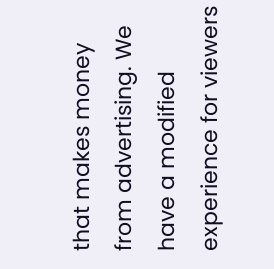that makes money from advertising. We have a modified experience for viewers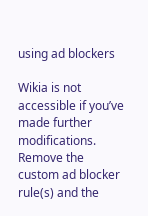using ad blockers

Wikia is not accessible if you’ve made further modifications. Remove the custom ad blocker rule(s) and the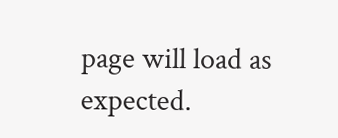page will load as expected.